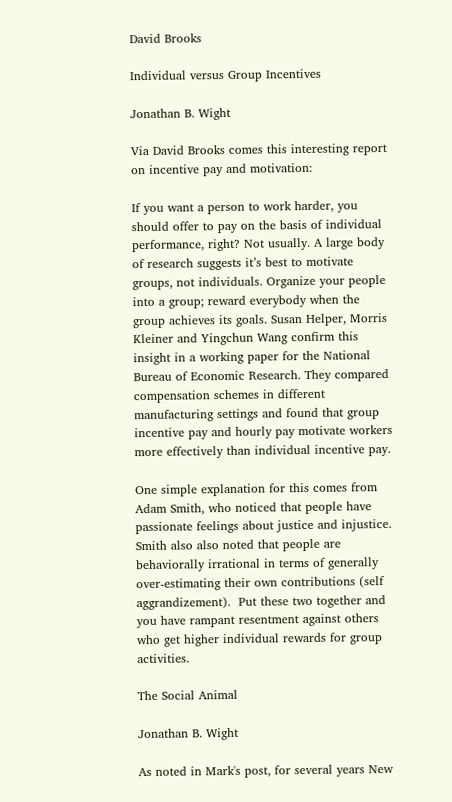David Brooks

Individual versus Group Incentives

Jonathan B. Wight

Via David Brooks comes this interesting report on incentive pay and motivation:

If you want a person to work harder, you should offer to pay on the basis of individual performance, right? Not usually. A large body of research suggests it’s best to motivate groups, not individuals. Organize your people into a group; reward everybody when the group achieves its goals. Susan Helper, Morris Kleiner and Yingchun Wang confirm this insight in a working paper for the National Bureau of Economic Research. They compared compensation schemes in different manufacturing settings and found that group incentive pay and hourly pay motivate workers more effectively than individual incentive pay.

One simple explanation for this comes from Adam Smith, who noticed that people have passionate feelings about justice and injustice.  Smith also also noted that people are behaviorally irrational in terms of generally over-estimating their own contributions (self aggrandizement).  Put these two together and you have rampant resentment against others who get higher individual rewards for group activities.

The Social Animal

Jonathan B. Wight

As noted in Mark's post, for several years New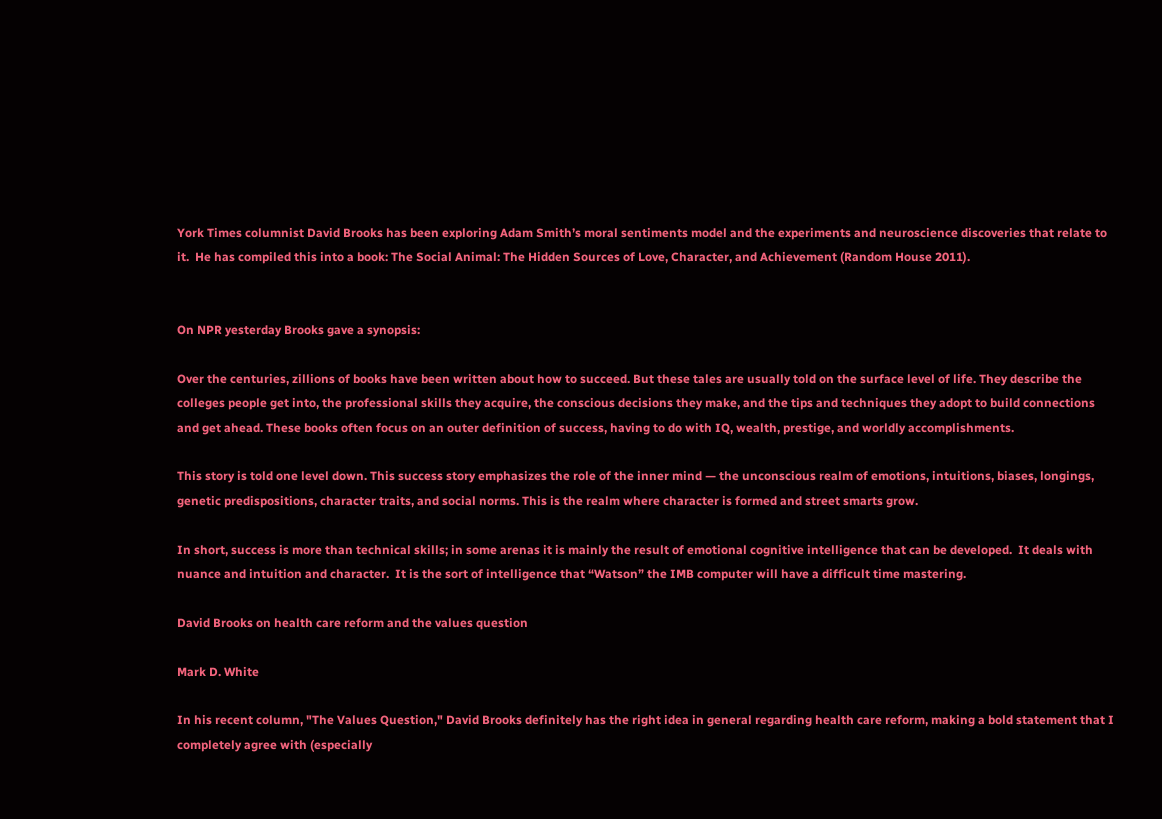York Times columnist David Brooks has been exploring Adam Smith’s moral sentiments model and the experiments and neuroscience discoveries that relate to it.  He has compiled this into a book: The Social Animal: The Hidden Sources of Love, Character, and Achievement (Random House 2011).


On NPR yesterday Brooks gave a synopsis:

Over the centuries, zillions of books have been written about how to succeed. But these tales are usually told on the surface level of life. They describe the colleges people get into, the professional skills they acquire, the conscious decisions they make, and the tips and techniques they adopt to build connections and get ahead. These books often focus on an outer definition of success, having to do with IQ, wealth, prestige, and worldly accomplishments.

This story is told one level down. This success story emphasizes the role of the inner mind — the unconscious realm of emotions, intuitions, biases, longings, genetic predispositions, character traits, and social norms. This is the realm where character is formed and street smarts grow.

In short, success is more than technical skills; in some arenas it is mainly the result of emotional cognitive intelligence that can be developed.  It deals with nuance and intuition and character.  It is the sort of intelligence that “Watson” the IMB computer will have a difficult time mastering.

David Brooks on health care reform and the values question

Mark D. White

In his recent column, "The Values Question," David Brooks definitely has the right idea in general regarding health care reform, making a bold statement that I completely agree with (especially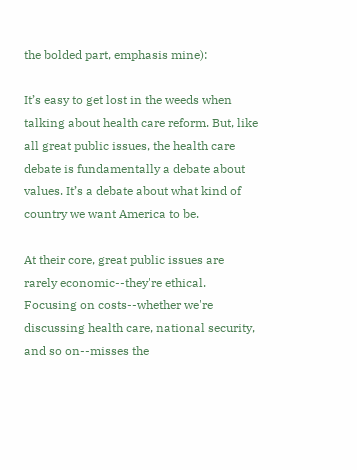the bolded part, emphasis mine):

It’s easy to get lost in the weeds when talking about health care reform. But, like all great public issues, the health care debate is fundamentally a debate about values. It’s a debate about what kind of country we want America to be.

At their core, great public issues are rarely economic--they're ethical. Focusing on costs--whether we're discussing health care, national security, and so on--misses the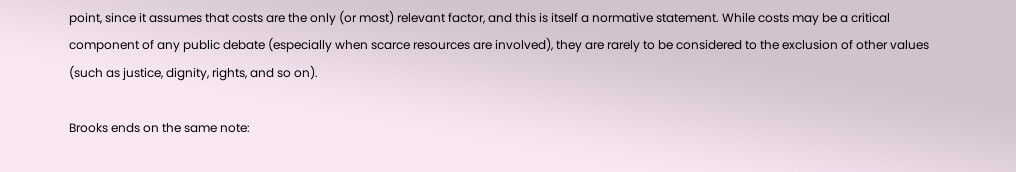point, since it assumes that costs are the only (or most) relevant factor, and this is itself a normative statement. While costs may be a critical component of any public debate (especially when scarce resources are involved), they are rarely to be considered to the exclusion of other values (such as justice, dignity, rights, and so on).

Brooks ends on the same note: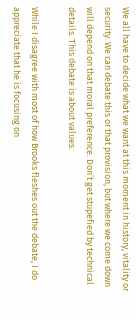We all have to decide what we want at this moment in history, vitality or security. We can debate this or that provision, but where we come down will depend on that moral preference. Don’t get stupefied by technical details. This debate is about values.

While I disagree with most of how Brooks fleshes out the debate, I do appreciate that he is focusing on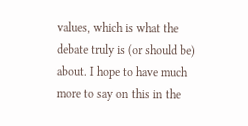values, which is what the debate truly is (or should be) about. I hope to have much more to say on this in the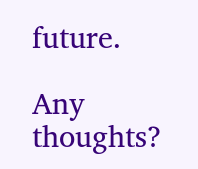future.

Any thoughts?